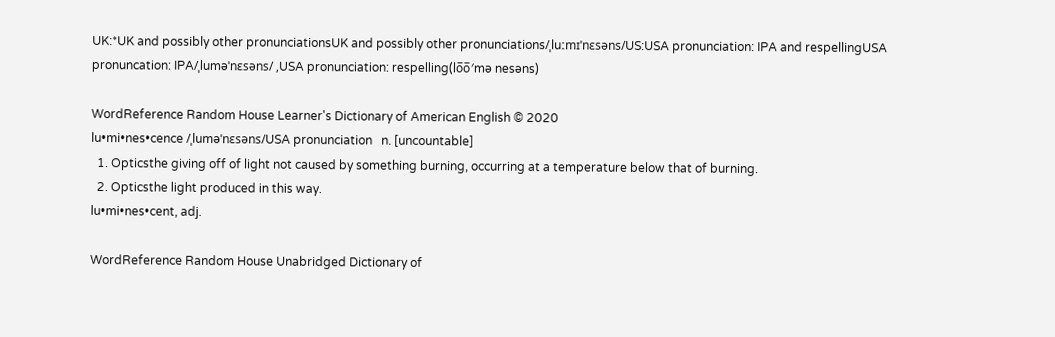UK:*UK and possibly other pronunciationsUK and possibly other pronunciations/ˌluːmɪˈnɛsəns/US:USA pronunciation: IPA and respellingUSA pronuncation: IPA/ˌluməˈnɛsəns/ ,USA pronunciation: respelling(lo̅o̅′mə nesəns)

WordReference Random House Learner's Dictionary of American English © 2020
lu•mi•nes•cence /ˌluməˈnɛsəns/USA pronunciation   n. [uncountable]
  1. Opticsthe giving off of light not caused by something burning, occurring at a temperature below that of burning.
  2. Opticsthe light produced in this way.
lu•mi•nes•cent, adj.

WordReference Random House Unabridged Dictionary of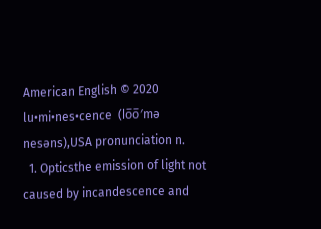American English © 2020
lu•mi•nes•cence  (lo̅o̅′mə nesəns),USA pronunciation n.
  1. Opticsthe emission of light not caused by incandescence and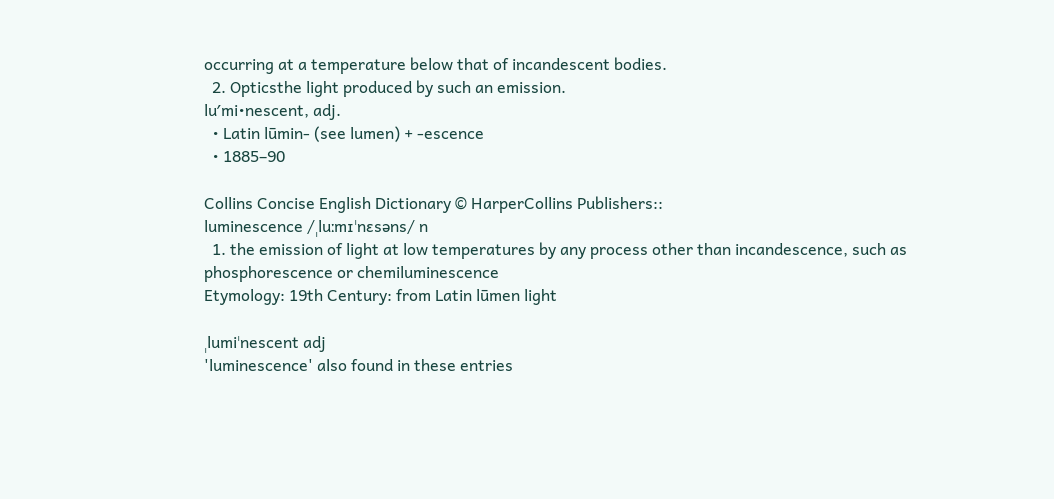occurring at a temperature below that of incandescent bodies.
  2. Opticsthe light produced by such an emission.
lu′mi•nescent, adj.
  • Latin lūmin- (see lumen) + -escence
  • 1885–90

Collins Concise English Dictionary © HarperCollins Publishers::
luminescence /ˌluːmɪˈnɛsəns/ n
  1. the emission of light at low temperatures by any process other than incandescence, such as phosphorescence or chemiluminescence
Etymology: 19th Century: from Latin lūmen light

ˌlumiˈnescent adj
'luminescence' also found in these entries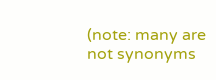(note: many are not synonyms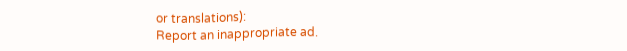or translations):
Report an inappropriate ad.